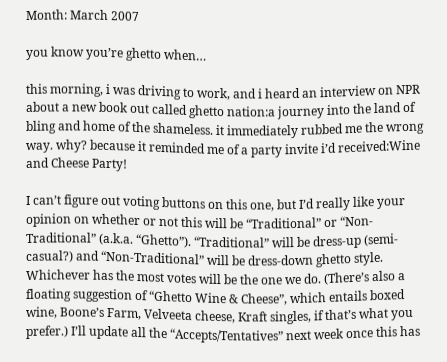Month: March 2007

you know you’re ghetto when…

this morning, i was driving to work, and i heard an interview on NPR about a new book out called ghetto nation:a journey into the land of bling and home of the shameless. it immediately rubbed me the wrong way. why? because it reminded me of a party invite i’d received:Wine and Cheese Party!

I can’t figure out voting buttons on this one, but I’d really like your opinion on whether or not this will be “Traditional” or “Non-Traditional” (a.k.a. “Ghetto”). “Traditional” will be dress-up (semi-casual?) and “Non-Traditional” will be dress-down ghetto style. Whichever has the most votes will be the one we do. (There’s also a floating suggestion of “Ghetto Wine & Cheese”, which entails boxed wine, Boone’s Farm, Velveeta cheese, Kraft singles, if that’s what you prefer.) I’ll update all the “Accepts/Tentatives” next week once this has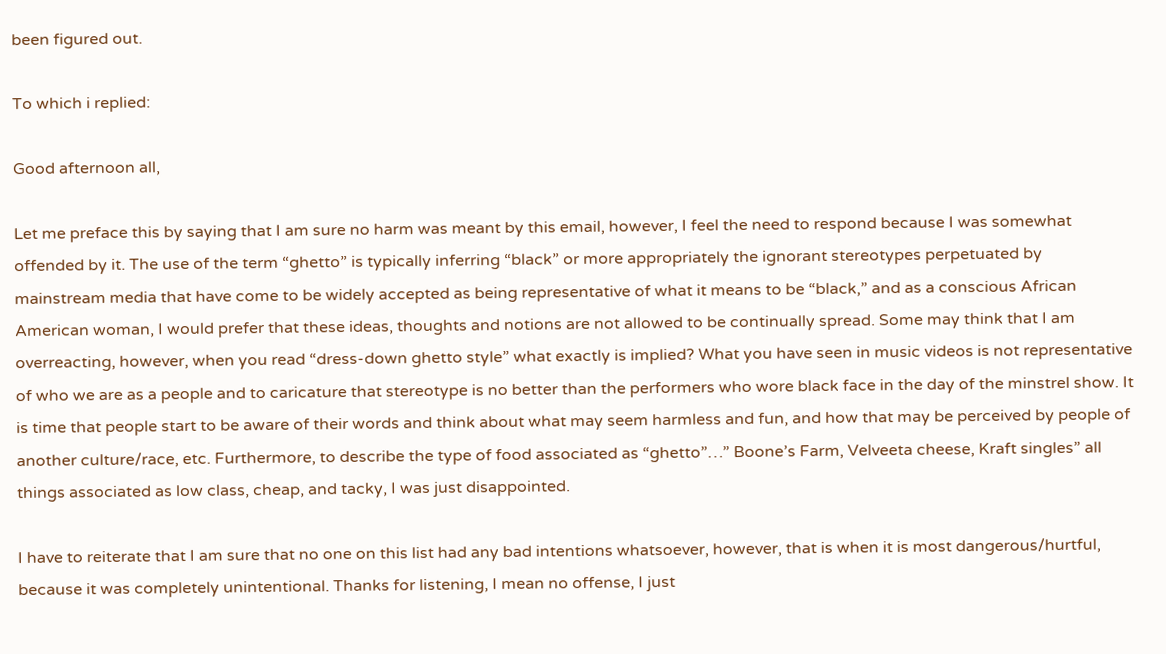been figured out.

To which i replied:

Good afternoon all,

Let me preface this by saying that I am sure no harm was meant by this email, however, I feel the need to respond because I was somewhat offended by it. The use of the term “ghetto” is typically inferring “black” or more appropriately the ignorant stereotypes perpetuated by mainstream media that have come to be widely accepted as being representative of what it means to be “black,” and as a conscious African American woman, I would prefer that these ideas, thoughts and notions are not allowed to be continually spread. Some may think that I am overreacting, however, when you read “dress-down ghetto style” what exactly is implied? What you have seen in music videos is not representative of who we are as a people and to caricature that stereotype is no better than the performers who wore black face in the day of the minstrel show. It is time that people start to be aware of their words and think about what may seem harmless and fun, and how that may be perceived by people of another culture/race, etc. Furthermore, to describe the type of food associated as “ghetto”…” Boone’s Farm, Velveeta cheese, Kraft singles” all things associated as low class, cheap, and tacky, I was just disappointed.

I have to reiterate that I am sure that no one on this list had any bad intentions whatsoever, however, that is when it is most dangerous/hurtful, because it was completely unintentional. Thanks for listening, I mean no offense, I just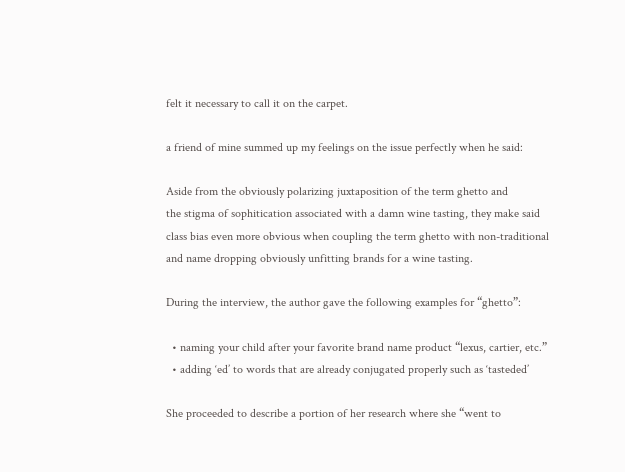felt it necessary to call it on the carpet.

a friend of mine summed up my feelings on the issue perfectly when he said:

Aside from the obviously polarizing juxtaposition of the term ghetto and
the stigma of sophitication associated with a damn wine tasting, they make said
class bias even more obvious when coupling the term ghetto with non-traditional
and name dropping obviously unfitting brands for a wine tasting.

During the interview, the author gave the following examples for “ghetto”:

  • naming your child after your favorite brand name product “lexus, cartier, etc.”
  • adding ‘ed’ to words that are already conjugated properly such as ‘tasteded’

She proceeded to describe a portion of her research where she “went to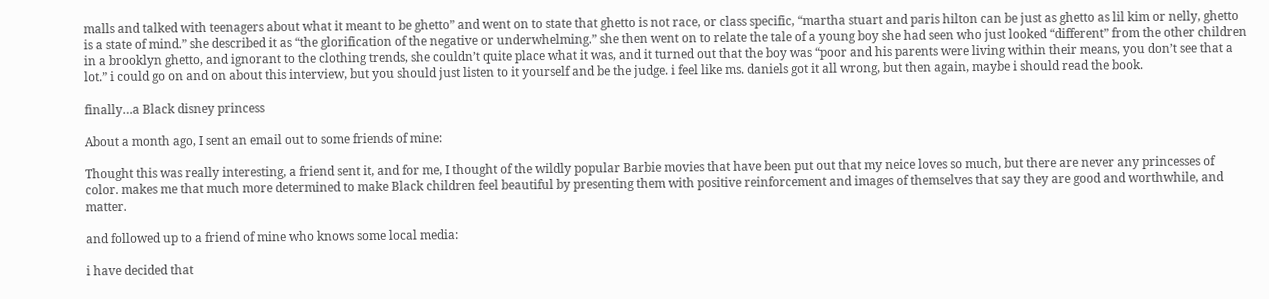malls and talked with teenagers about what it meant to be ghetto” and went on to state that ghetto is not race, or class specific, “martha stuart and paris hilton can be just as ghetto as lil kim or nelly, ghetto is a state of mind.” she described it as “the glorification of the negative or underwhelming.” she then went on to relate the tale of a young boy she had seen who just looked “different” from the other children in a brooklyn ghetto, and ignorant to the clothing trends, she couldn’t quite place what it was, and it turned out that the boy was “poor and his parents were living within their means, you don’t see that a lot.” i could go on and on about this interview, but you should just listen to it yourself and be the judge. i feel like ms. daniels got it all wrong, but then again, maybe i should read the book.

finally…a Black disney princess

About a month ago, I sent an email out to some friends of mine:

Thought this was really interesting, a friend sent it, and for me, I thought of the wildly popular Barbie movies that have been put out that my neice loves so much, but there are never any princesses of color. makes me that much more determined to make Black children feel beautiful by presenting them with positive reinforcement and images of themselves that say they are good and worthwhile, and matter.

and followed up to a friend of mine who knows some local media:

i have decided that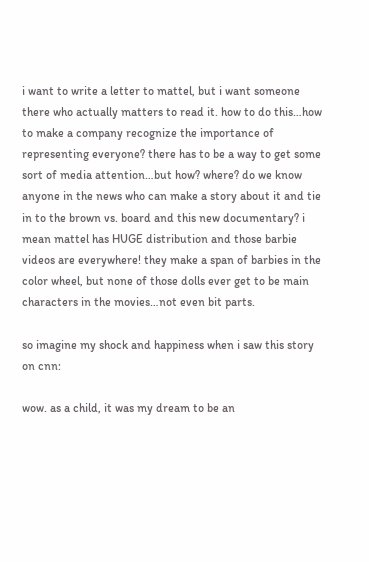i want to write a letter to mattel, but i want someone there who actually matters to read it. how to do this…how to make a company recognize the importance of representing everyone? there has to be a way to get some sort of media attention…but how? where? do we know anyone in the news who can make a story about it and tie in to the brown vs. board and this new documentary? i mean mattel has HUGE distribution and those barbie videos are everywhere! they make a span of barbies in the color wheel, but none of those dolls ever get to be main characters in the movies…not even bit parts.

so imagine my shock and happiness when i saw this story on cnn:

wow. as a child, it was my dream to be an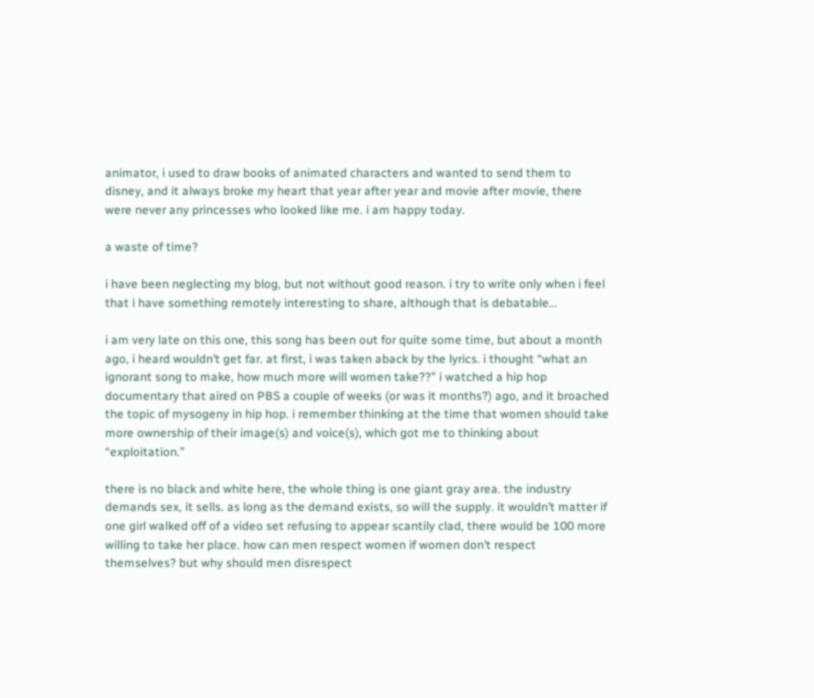animator, i used to draw books of animated characters and wanted to send them to disney, and it always broke my heart that year after year and movie after movie, there were never any princesses who looked like me. i am happy today.

a waste of time?

i have been neglecting my blog, but not without good reason. i try to write only when i feel that i have something remotely interesting to share, although that is debatable…

i am very late on this one, this song has been out for quite some time, but about a month ago, i heard wouldn’t get far. at first, i was taken aback by the lyrics. i thought “what an ignorant song to make, how much more will women take??” i watched a hip hop documentary that aired on PBS a couple of weeks (or was it months?) ago, and it broached the topic of mysogeny in hip hop. i remember thinking at the time that women should take more ownership of their image(s) and voice(s), which got me to thinking about “exploitation.”

there is no black and white here, the whole thing is one giant gray area. the industry demands sex, it sells. as long as the demand exists, so will the supply. it wouldn’t matter if one girl walked off of a video set refusing to appear scantily clad, there would be 100 more willing to take her place. how can men respect women if women don’t respect themselves? but why should men disrespect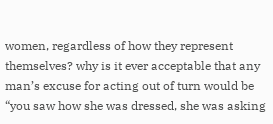women, regardless of how they represent themselves? why is it ever acceptable that any man’s excuse for acting out of turn would be “you saw how she was dressed, she was asking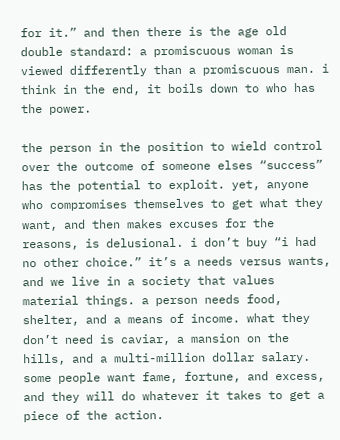for it.” and then there is the age old double standard: a promiscuous woman is viewed differently than a promiscuous man. i think in the end, it boils down to who has the power.

the person in the position to wield control over the outcome of someone elses “success” has the potential to exploit. yet, anyone who compromises themselves to get what they want, and then makes excuses for the reasons, is delusional. i don’t buy “i had no other choice.” it’s a needs versus wants, and we live in a society that values material things. a person needs food, shelter, and a means of income. what they don’t need is caviar, a mansion on the hills, and a multi-million dollar salary. some people want fame, fortune, and excess, and they will do whatever it takes to get a piece of the action.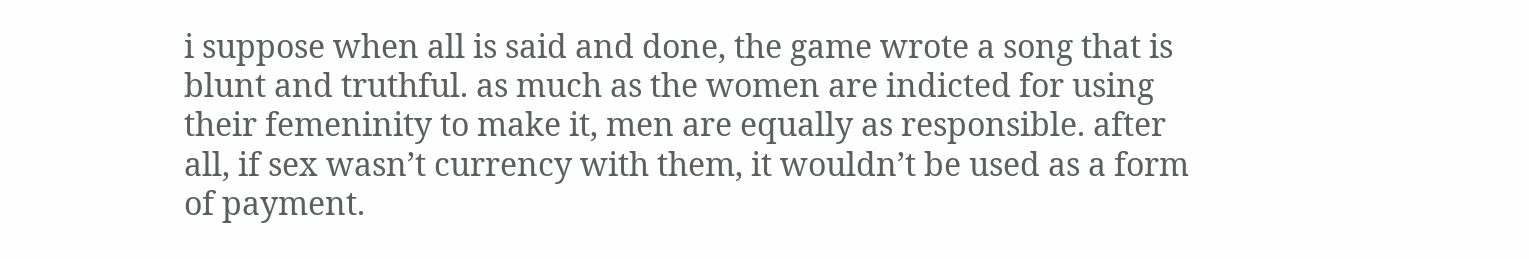i suppose when all is said and done, the game wrote a song that is blunt and truthful. as much as the women are indicted for using their femeninity to make it, men are equally as responsible. after all, if sex wasn’t currency with them, it wouldn’t be used as a form of payment.